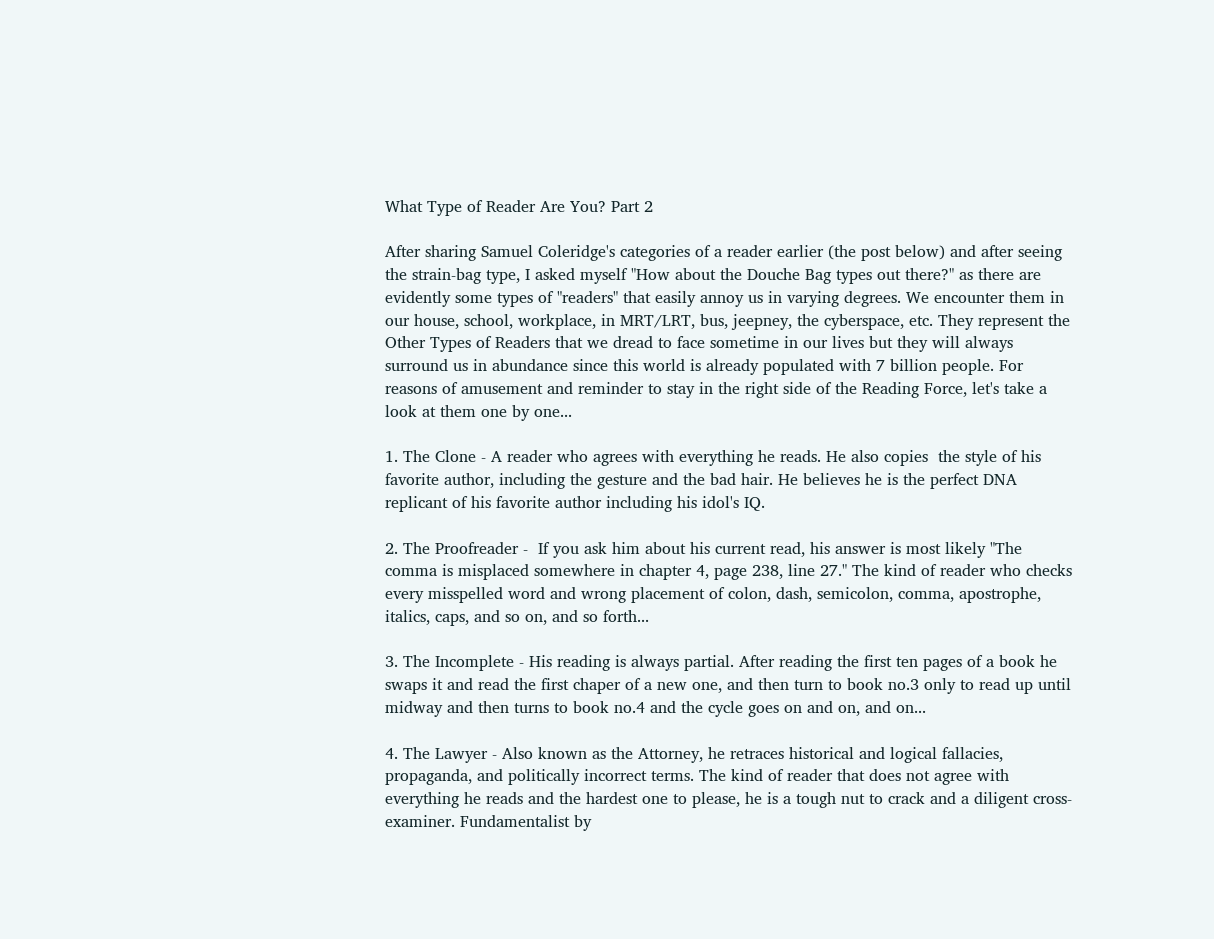What Type of Reader Are You? Part 2

After sharing Samuel Coleridge's categories of a reader earlier (the post below) and after seeing the strain-bag type, I asked myself "How about the Douche Bag types out there?" as there are evidently some types of "readers" that easily annoy us in varying degrees. We encounter them in our house, school, workplace, in MRT/LRT, bus, jeepney, the cyberspace, etc. They represent the Other Types of Readers that we dread to face sometime in our lives but they will always surround us in abundance since this world is already populated with 7 billion people. For reasons of amusement and reminder to stay in the right side of the Reading Force, let's take a look at them one by one...

1. The Clone - A reader who agrees with everything he reads. He also copies  the style of his favorite author, including the gesture and the bad hair. He believes he is the perfect DNA replicant of his favorite author including his idol's IQ.

2. The Proofreader -  If you ask him about his current read, his answer is most likely "The comma is misplaced somewhere in chapter 4, page 238, line 27." The kind of reader who checks every misspelled word and wrong placement of colon, dash, semicolon, comma, apostrophe, italics, caps, and so on, and so forth...

3. The Incomplete - His reading is always partial. After reading the first ten pages of a book he swaps it and read the first chaper of a new one, and then turn to book no.3 only to read up until midway and then turns to book no.4 and the cycle goes on and on, and on...

4. The Lawyer - Also known as the Attorney, he retraces historical and logical fallacies, propaganda, and politically incorrect terms. The kind of reader that does not agree with everything he reads and the hardest one to please, he is a tough nut to crack and a diligent cross-examiner. Fundamentalist by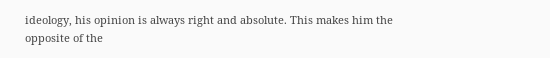ideology, his opinion is always right and absolute. This makes him the opposite of the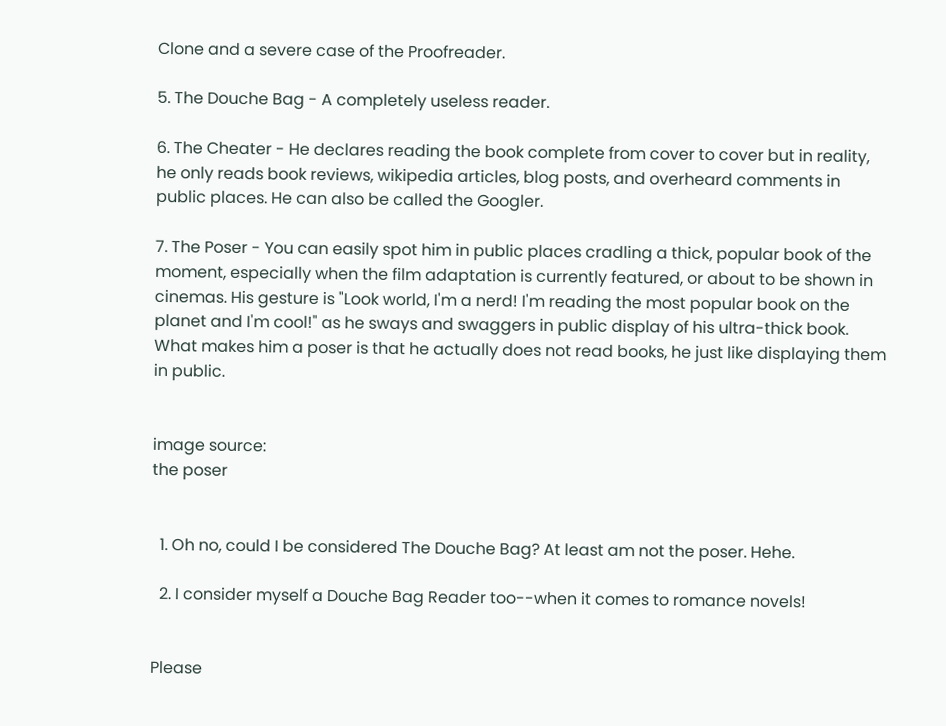Clone and a severe case of the Proofreader.

5. The Douche Bag - A completely useless reader.

6. The Cheater - He declares reading the book complete from cover to cover but in reality, he only reads book reviews, wikipedia articles, blog posts, and overheard comments in public places. He can also be called the Googler.

7. The Poser - You can easily spot him in public places cradling a thick, popular book of the moment, especially when the film adaptation is currently featured, or about to be shown in cinemas. His gesture is "Look world, I'm a nerd! I'm reading the most popular book on the planet and I'm cool!" as he sways and swaggers in public display of his ultra-thick book. What makes him a poser is that he actually does not read books, he just like displaying them in public.


image source:
the poser


  1. Oh no, could I be considered The Douche Bag? At least am not the poser. Hehe.

  2. I consider myself a Douche Bag Reader too--when it comes to romance novels!


Please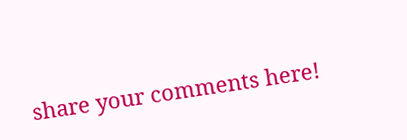share your comments here!